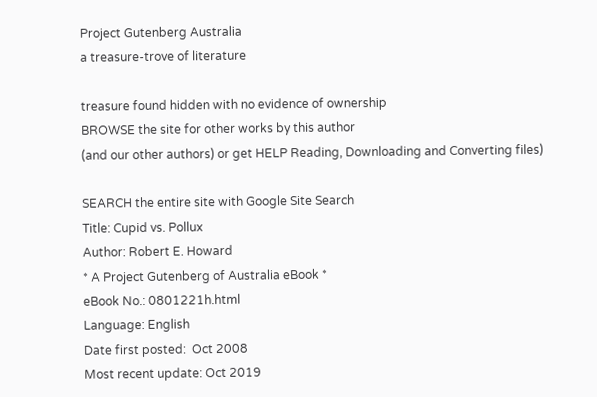Project Gutenberg Australia
a treasure-trove of literature

treasure found hidden with no evidence of ownership
BROWSE the site for other works by this author
(and our other authors) or get HELP Reading, Downloading and Converting files)

SEARCH the entire site with Google Site Search
Title: Cupid vs. Pollux
Author: Robert E. Howard
* A Project Gutenberg of Australia eBook *
eBook No.: 0801221h.html
Language: English
Date first posted:  Oct 2008
Most recent update: Oct 2019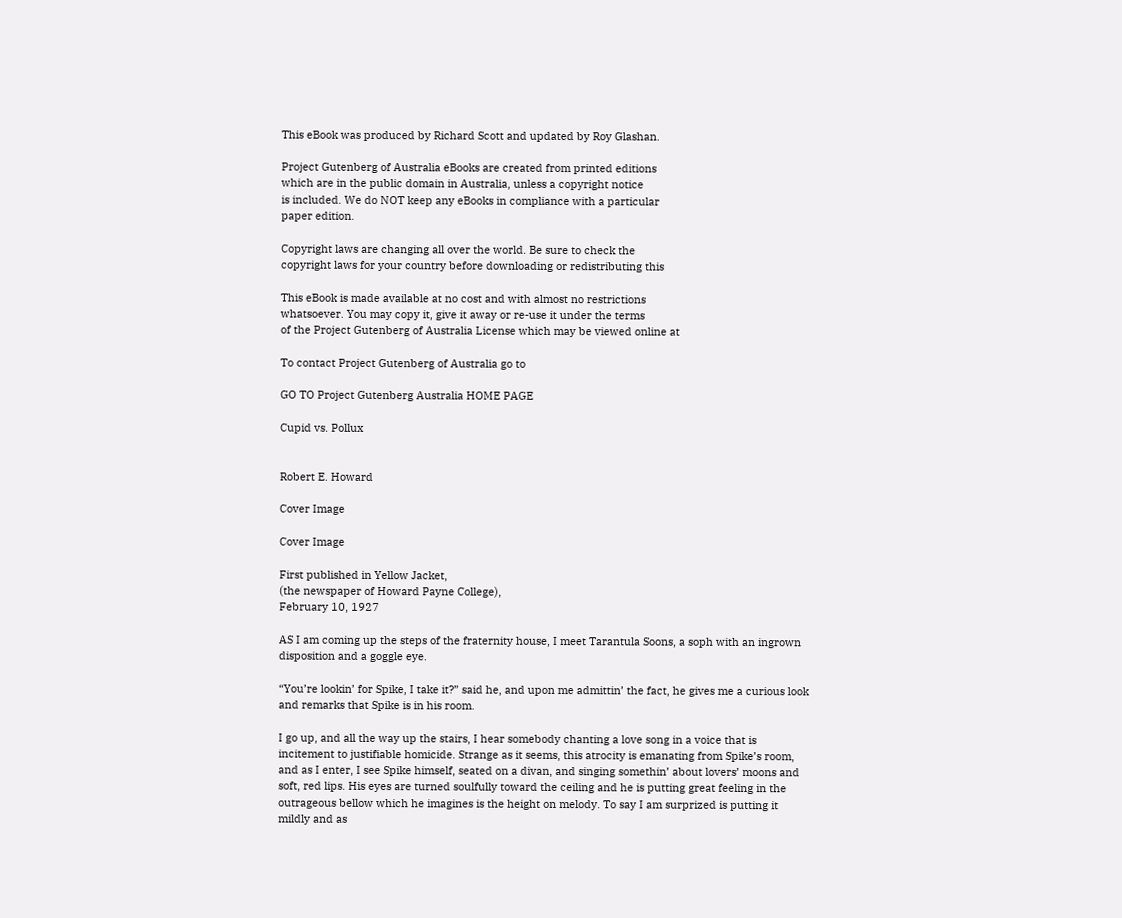This eBook was produced by Richard Scott and updated by Roy Glashan.

Project Gutenberg of Australia eBooks are created from printed editions
which are in the public domain in Australia, unless a copyright notice
is included. We do NOT keep any eBooks in compliance with a particular
paper edition.

Copyright laws are changing all over the world. Be sure to check the
copyright laws for your country before downloading or redistributing this

This eBook is made available at no cost and with almost no restrictions
whatsoever. You may copy it, give it away or re-use it under the terms
of the Project Gutenberg of Australia License which may be viewed online at

To contact Project Gutenberg of Australia go to

GO TO Project Gutenberg Australia HOME PAGE

Cupid vs. Pollux


Robert E. Howard

Cover Image

Cover Image

First published in Yellow Jacket,
(the newspaper of Howard Payne College),
February 10, 1927

AS I am coming up the steps of the fraternity house, I meet Tarantula Soons, a soph with an ingrown disposition and a goggle eye.

“You’re lookin’ for Spike, I take it?” said he, and upon me admittin’ the fact, he gives me a curious look and remarks that Spike is in his room.

I go up, and all the way up the stairs, I hear somebody chanting a love song in a voice that is incitement to justifiable homicide. Strange as it seems, this atrocity is emanating from Spike’s room, and as I enter, I see Spike himself, seated on a divan, and singing somethin’ about lovers’ moons and soft, red lips. His eyes are turned soulfully toward the ceiling and he is putting great feeling in the outrageous bellow which he imagines is the height on melody. To say I am surprized is putting it mildly and as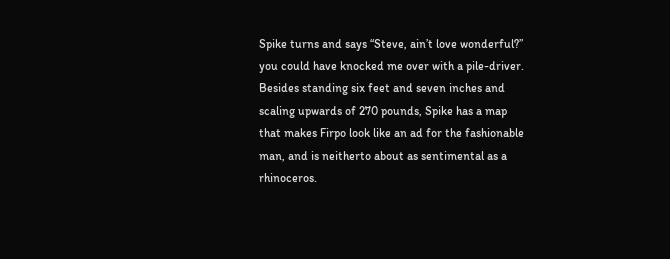Spike turns and says “Steve, ain’t love wonderful?” you could have knocked me over with a pile-driver. Besides standing six feet and seven inches and scaling upwards of 270 pounds, Spike has a map that makes Firpo look like an ad for the fashionable man, and is neitherto about as sentimental as a rhinoceros.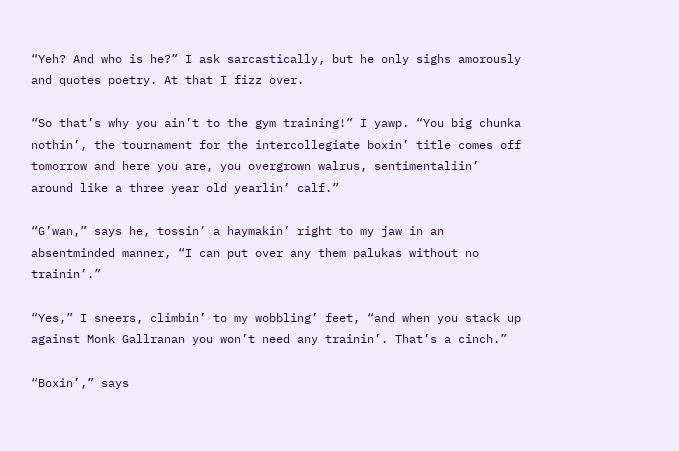“Yeh? And who is he?” I ask sarcastically, but he only sighs amorously and quotes poetry. At that I fizz over.

“So that’s why you ain’t to the gym training!” I yawp. “You big chunka nothin’, the tournament for the intercollegiate boxin’ title comes off tomorrow and here you are, you overgrown walrus, sentimentaliin’ around like a three year old yearlin’ calf.”

“G’wan,” says he, tossin’ a haymakin’ right to my jaw in an absentminded manner, “I can put over any them palukas without no trainin’.”

“Yes,” I sneers, climbin’ to my wobbling’ feet, “and when you stack up against Monk Gallranan you won’t need any trainin’. That’s a cinch.”

“Boxin’,” says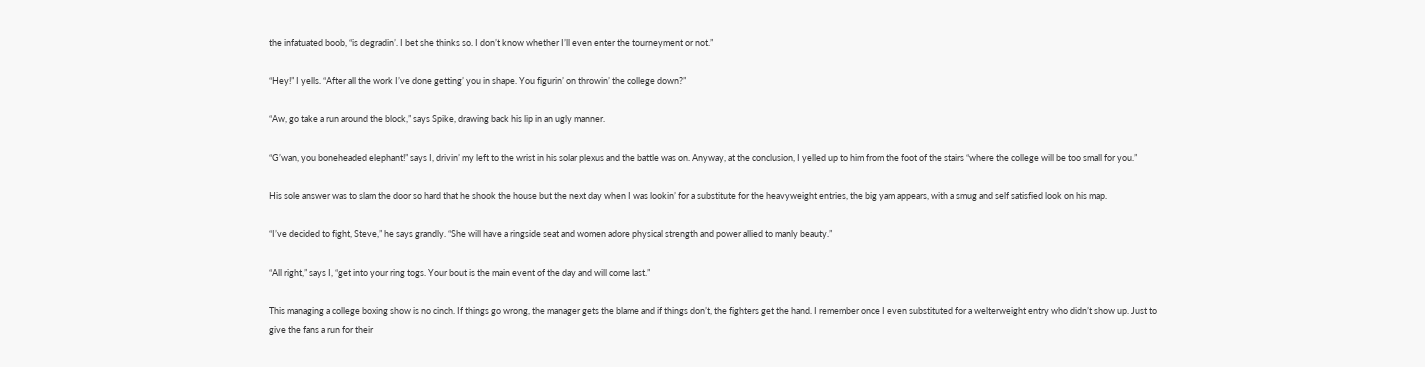the infatuated boob, “is degradin’. I bet she thinks so. I don’t know whether I’ll even enter the tourneyment or not.”

“Hey!” I yells. “After all the work I’ve done getting’ you in shape. You figurin’ on throwin’ the college down?”

“Aw, go take a run around the block,” says Spike, drawing back his lip in an ugly manner.

“G’wan, you boneheaded elephant!” says I, drivin’ my left to the wrist in his solar plexus and the battle was on. Anyway, at the conclusion, I yelled up to him from the foot of the stairs “where the college will be too small for you.”

His sole answer was to slam the door so hard that he shook the house but the next day when I was lookin’ for a substitute for the heavyweight entries, the big yam appears, with a smug and self satisfied look on his map.

“I’ve decided to fight, Steve,” he says grandly. “She will have a ringside seat and women adore physical strength and power allied to manly beauty.”

“All right,” says I, “get into your ring togs. Your bout is the main event of the day and will come last.”

This managing a college boxing show is no cinch. If things go wrong, the manager gets the blame and if things don’t, the fighters get the hand. I remember once I even substituted for a welterweight entry who didn’t show up. Just to give the fans a run for their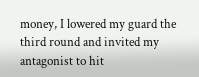money, I lowered my guard the third round and invited my antagonist to hit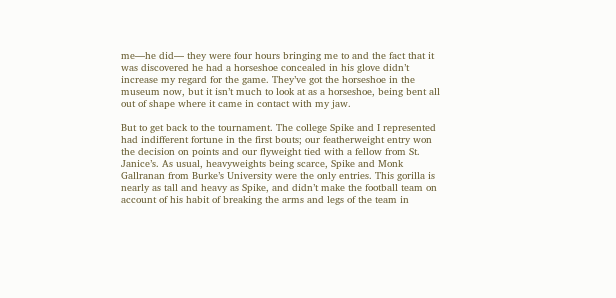me—he did— they were four hours bringing me to and the fact that it was discovered he had a horseshoe concealed in his glove didn’t increase my regard for the game. They’ve got the horseshoe in the museum now, but it isn’t much to look at as a horseshoe, being bent all out of shape where it came in contact with my jaw.

But to get back to the tournament. The college Spike and I represented had indifferent fortune in the first bouts; our featherweight entry won the decision on points and our flyweight tied with a fellow from St. Janice’s. As usual, heavyweights being scarce, Spike and Monk Gallranan from Burke’s University were the only entries. This gorilla is nearly as tall and heavy as Spike, and didn’t make the football team on account of his habit of breaking the arms and legs of the team in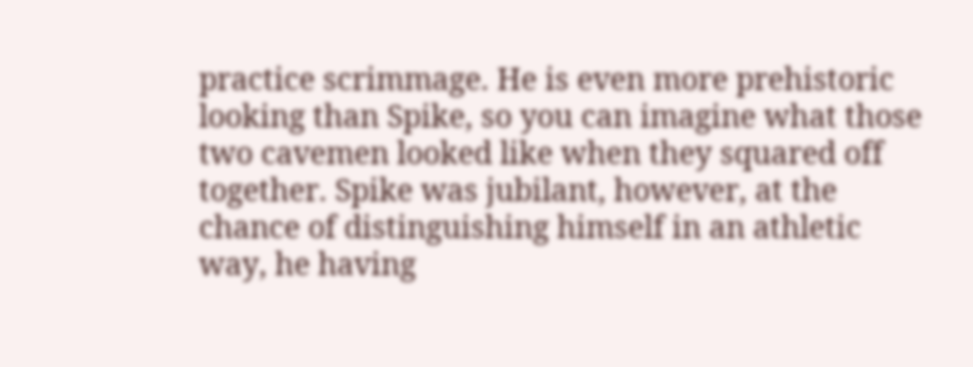practice scrimmage. He is even more prehistoric looking than Spike, so you can imagine what those two cavemen looked like when they squared off together. Spike was jubilant, however, at the chance of distinguishing himself in an athletic way, he having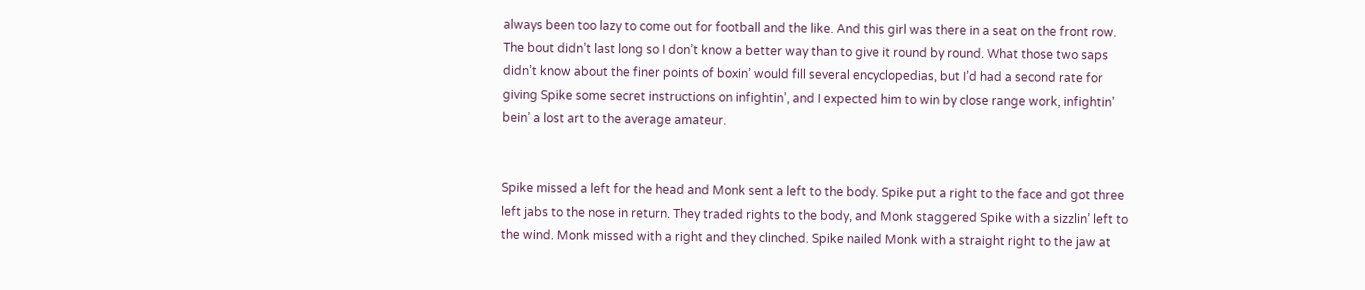always been too lazy to come out for football and the like. And this girl was there in a seat on the front row. The bout didn’t last long so I don’t know a better way than to give it round by round. What those two saps didn’t know about the finer points of boxin’ would fill several encyclopedias, but I’d had a second rate for giving Spike some secret instructions on infightin’, and I expected him to win by close range work, infightin’ bein’ a lost art to the average amateur.


Spike missed a left for the head and Monk sent a left to the body. Spike put a right to the face and got three left jabs to the nose in return. They traded rights to the body, and Monk staggered Spike with a sizzlin’ left to the wind. Monk missed with a right and they clinched. Spike nailed Monk with a straight right to the jaw at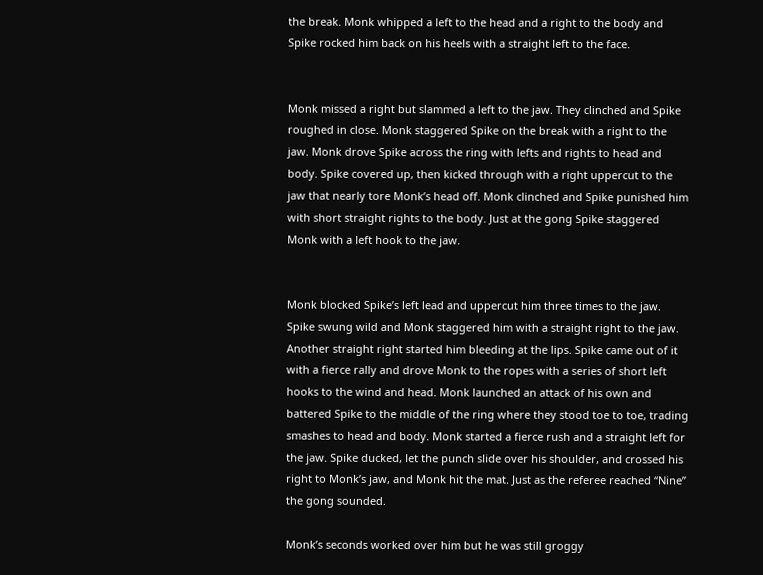the break. Monk whipped a left to the head and a right to the body and Spike rocked him back on his heels with a straight left to the face.


Monk missed a right but slammed a left to the jaw. They clinched and Spike roughed in close. Monk staggered Spike on the break with a right to the jaw. Monk drove Spike across the ring with lefts and rights to head and body. Spike covered up, then kicked through with a right uppercut to the jaw that nearly tore Monk’s head off. Monk clinched and Spike punished him with short straight rights to the body. Just at the gong Spike staggered Monk with a left hook to the jaw.


Monk blocked Spike’s left lead and uppercut him three times to the jaw. Spike swung wild and Monk staggered him with a straight right to the jaw. Another straight right started him bleeding at the lips. Spike came out of it with a fierce rally and drove Monk to the ropes with a series of short left hooks to the wind and head. Monk launched an attack of his own and battered Spike to the middle of the ring where they stood toe to toe, trading smashes to head and body. Monk started a fierce rush and a straight left for the jaw. Spike ducked, let the punch slide over his shoulder, and crossed his right to Monk’s jaw, and Monk hit the mat. Just as the referee reached “Nine” the gong sounded.

Monk’s seconds worked over him but he was still groggy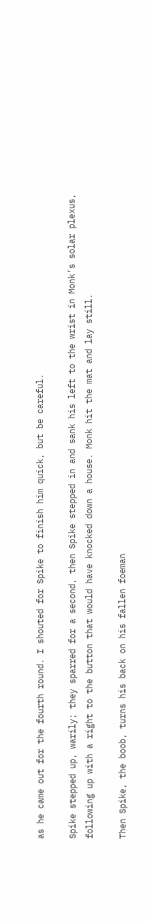as he came out for the fourth round. I shouted for Spike to finish him quick, but be careful.

Spike stepped up, warily; they sparred for a second, then Spike stepped in and sank his left to the wrist in Monk’s solar plexus, following up with a right to the button that would have knocked down a house. Monk hit the mat and lay still.

Then Spike, the boob, turns his back on his fallen foeman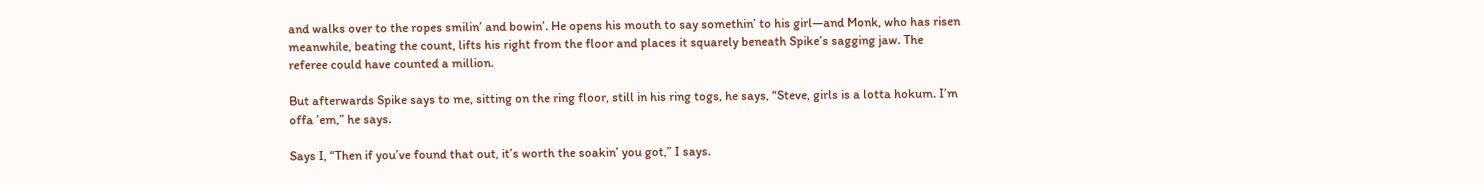and walks over to the ropes smilin’ and bowin’. He opens his mouth to say somethin’ to his girl—and Monk, who has risen meanwhile, beating the count, lifts his right from the floor and places it squarely beneath Spike’s sagging jaw. The referee could have counted a million.

But afterwards Spike says to me, sitting on the ring floor, still in his ring togs, he says, “Steve, girls is a lotta hokum. I’m offa ’em,” he says.

Says I, “Then if you’ve found that out, it’s worth the soakin’ you got,” I says.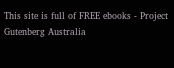This site is full of FREE ebooks - Project Gutenberg Australia